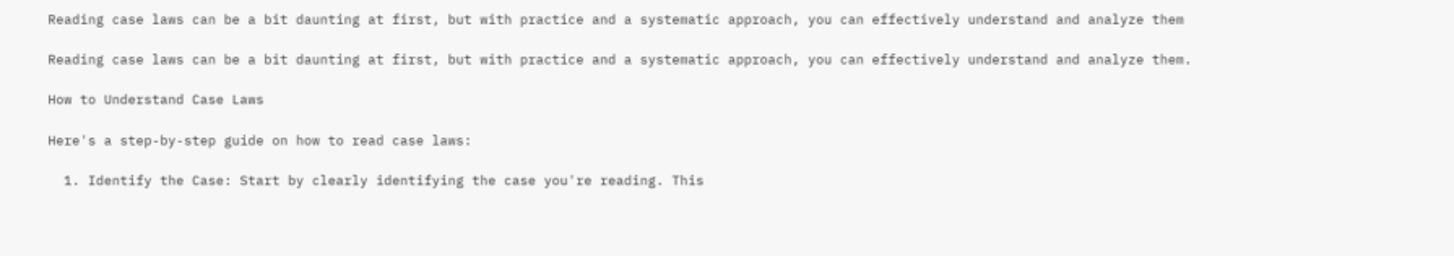Reading case laws can be a bit daunting at first, but with practice and a systematic approach, you can effectively understand and analyze them

Reading case laws can be a bit daunting at first, but with practice and a systematic approach, you can effectively understand and analyze them.

How to Understand Case Laws

Here's a step-by-step guide on how to read case laws:

  1. Identify the Case: Start by clearly identifying the case you're reading. This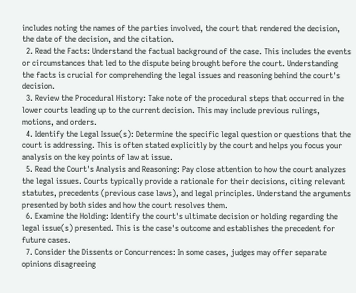includes noting the names of the parties involved, the court that rendered the decision, the date of the decision, and the citation.
  2. Read the Facts: Understand the factual background of the case. This includes the events or circumstances that led to the dispute being brought before the court. Understanding the facts is crucial for comprehending the legal issues and reasoning behind the court's decision.
  3. Review the Procedural History: Take note of the procedural steps that occurred in the lower courts leading up to the current decision. This may include previous rulings, motions, and orders.
  4. Identify the Legal Issue(s): Determine the specific legal question or questions that the court is addressing. This is often stated explicitly by the court and helps you focus your analysis on the key points of law at issue.
  5. Read the Court's Analysis and Reasoning: Pay close attention to how the court analyzes the legal issues. Courts typically provide a rationale for their decisions, citing relevant statutes, precedents (previous case laws), and legal principles. Understand the arguments presented by both sides and how the court resolves them.
  6. Examine the Holding: Identify the court's ultimate decision or holding regarding the legal issue(s) presented. This is the case's outcome and establishes the precedent for future cases.
  7. Consider the Dissents or Concurrences: In some cases, judges may offer separate opinions disagreeing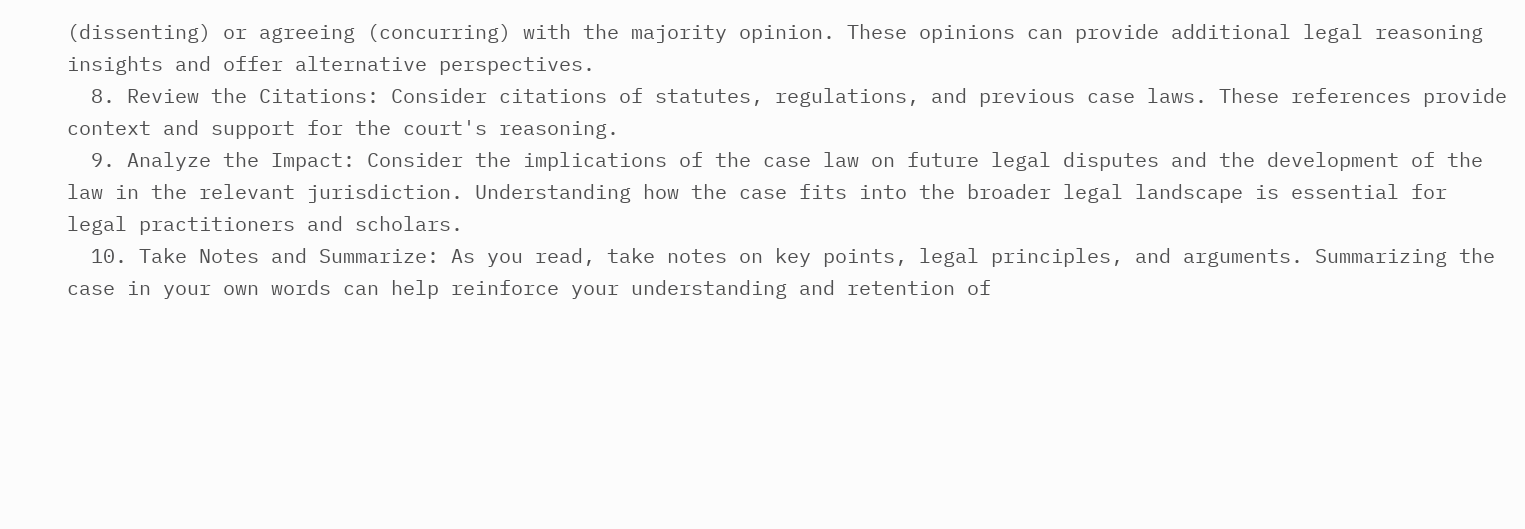(dissenting) or agreeing (concurring) with the majority opinion. These opinions can provide additional legal reasoning insights and offer alternative perspectives.
  8. Review the Citations: Consider citations of statutes, regulations, and previous case laws. These references provide context and support for the court's reasoning.
  9. Analyze the Impact: Consider the implications of the case law on future legal disputes and the development of the law in the relevant jurisdiction. Understanding how the case fits into the broader legal landscape is essential for legal practitioners and scholars.
  10. Take Notes and Summarize: As you read, take notes on key points, legal principles, and arguments. Summarizing the case in your own words can help reinforce your understanding and retention of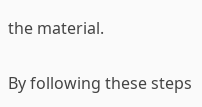the material.

By following these steps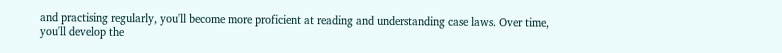and practising regularly, you'll become more proficient at reading and understanding case laws. Over time, you'll develop the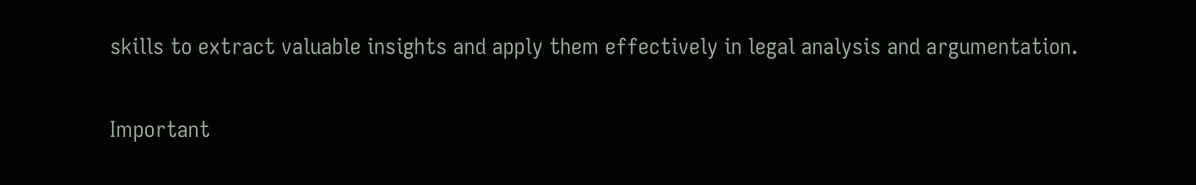skills to extract valuable insights and apply them effectively in legal analysis and argumentation.

Important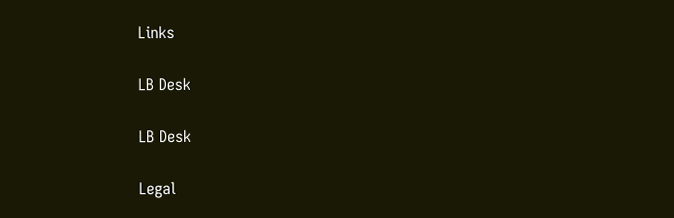Links

LB Desk

LB Desk

Legal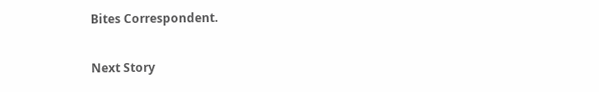Bites Correspondent.

Next Story